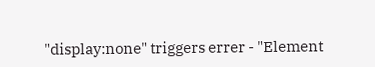"display:none" triggers errer - "Element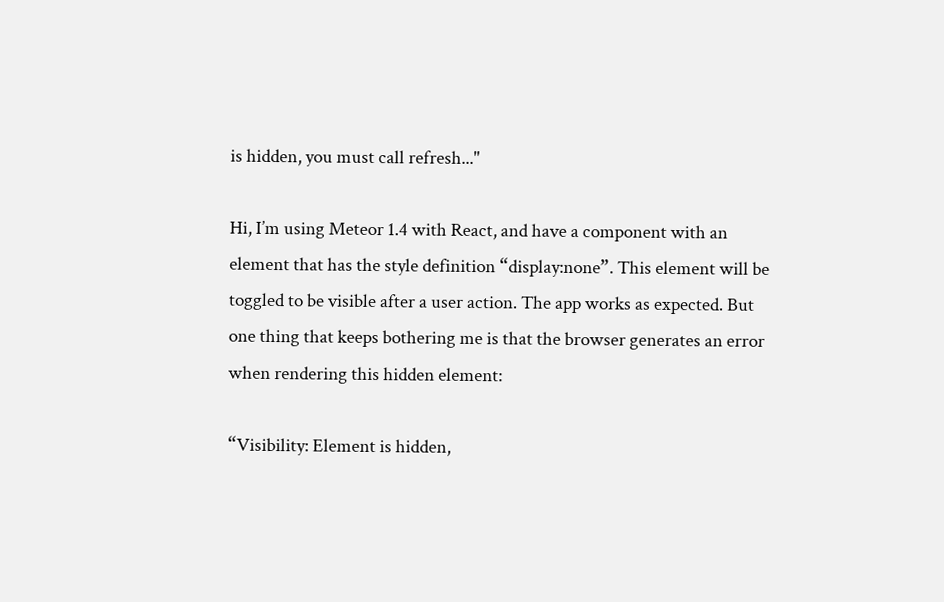is hidden, you must call refresh..."

Hi, I’m using Meteor 1.4 with React, and have a component with an element that has the style definition “display:none”. This element will be toggled to be visible after a user action. The app works as expected. But one thing that keeps bothering me is that the browser generates an error when rendering this hidden element:

“Visibility: Element is hidden,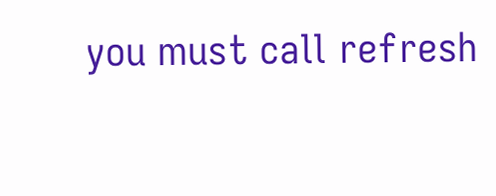you must call refresh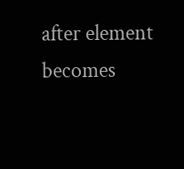after element becomes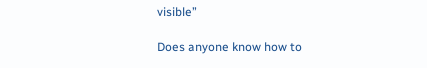visible”

Does anyone know how to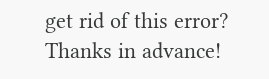get rid of this error? Thanks in advance!